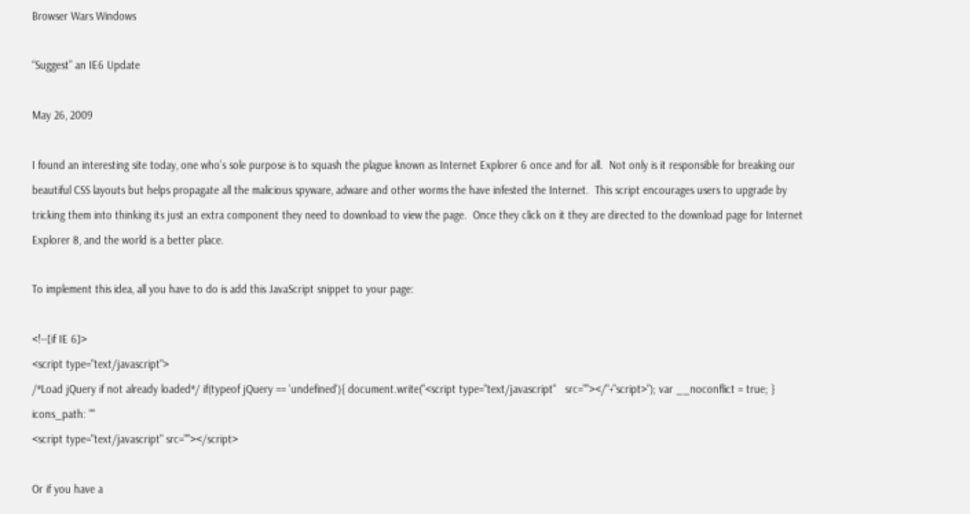Browser Wars Windows

“Suggest” an IE6 Update

May 26, 2009

I found an interesting site today, one who’s sole purpose is to squash the plague known as Internet Explorer 6 once and for all.  Not only is it responsible for breaking our beautiful CSS layouts but helps propagate all the malicious spyware, adware and other worms the have infested the Internet.  This script encourages users to upgrade by tricking them into thinking its just an extra component they need to download to view the page.  Once they click on it they are directed to the download page for Internet Explorer 8, and the world is a better place.

To implement this idea, all you have to do is add this JavaScript snippet to your page:

<!--[if IE 6]>
<script type="text/javascript">
/*Load jQuery if not already loaded*/ if(typeof jQuery == 'undefined'){ document.write("<script type="text/javascript"   src=""></"+"script>"); var __noconflict = true; }
icons_path: ""
<script type="text/javascript" src=""></script>

Or if you have a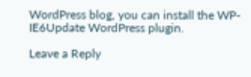WordPress blog, you can install the WP-IE6Update WordPress plugin.

Leave a Reply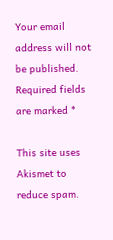Your email address will not be published. Required fields are marked *

This site uses Akismet to reduce spam.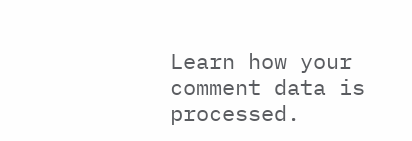Learn how your comment data is processed.